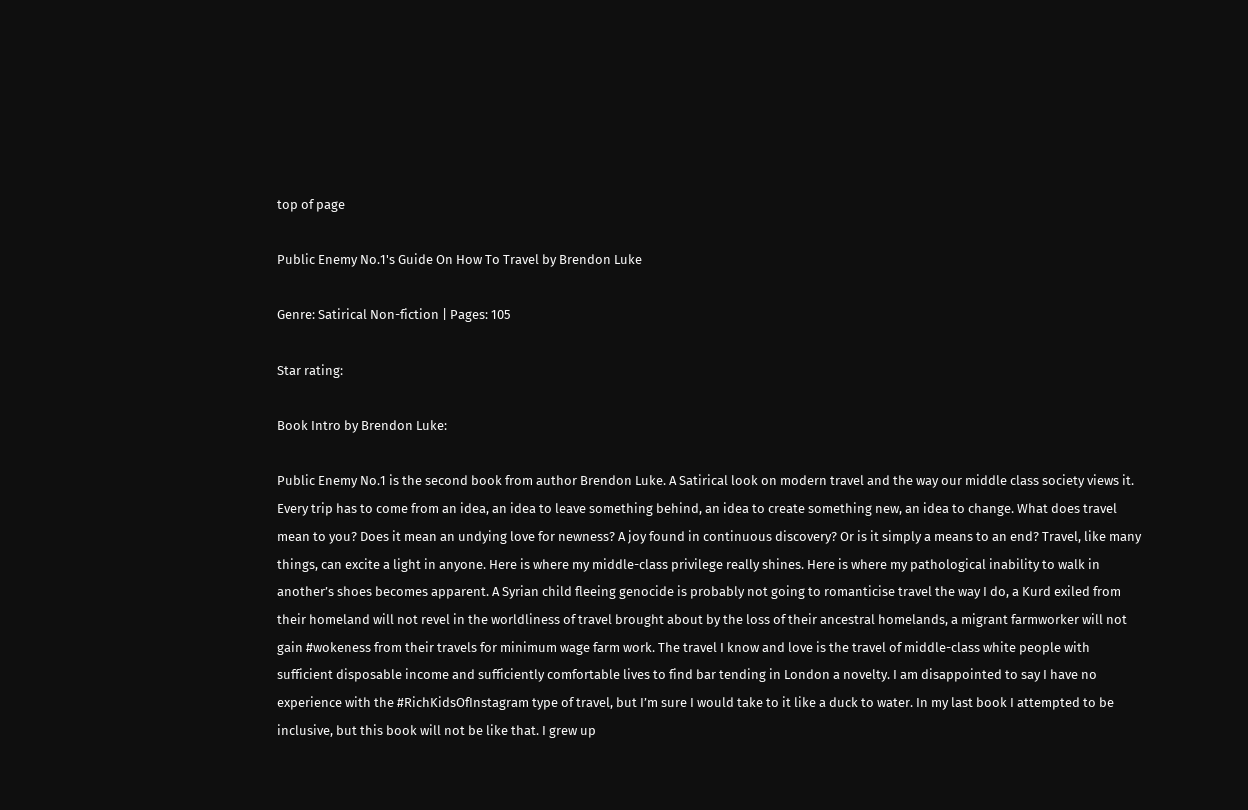top of page

Public Enemy No.1's Guide On How To Travel by Brendon Luke

Genre: Satirical Non-fiction | Pages: 105

Star rating:

Book Intro by Brendon Luke:

Public Enemy No.1 is the second book from author Brendon Luke. A Satirical look on modern travel and the way our middle class society views it. Every trip has to come from an idea, an idea to leave something behind, an idea to create something new, an idea to change. What does travel mean to you? Does it mean an undying love for newness? A joy found in continuous discovery? Or is it simply a means to an end? Travel, like many things, can excite a light in anyone. Here is where my middle-class privilege really shines. Here is where my pathological inability to walk in another’s shoes becomes apparent. A Syrian child fleeing genocide is probably not going to romanticise travel the way I do, a Kurd exiled from their homeland will not revel in the worldliness of travel brought about by the loss of their ancestral homelands, a migrant farmworker will not gain #wokeness from their travels for minimum wage farm work. The travel I know and love is the travel of middle-class white people with sufficient disposable income and sufficiently comfortable lives to find bar tending in London a novelty. I am disappointed to say I have no experience with the #RichKidsOfInstagram type of travel, but I’m sure I would take to it like a duck to water. In my last book I attempted to be inclusive, but this book will not be like that. I grew up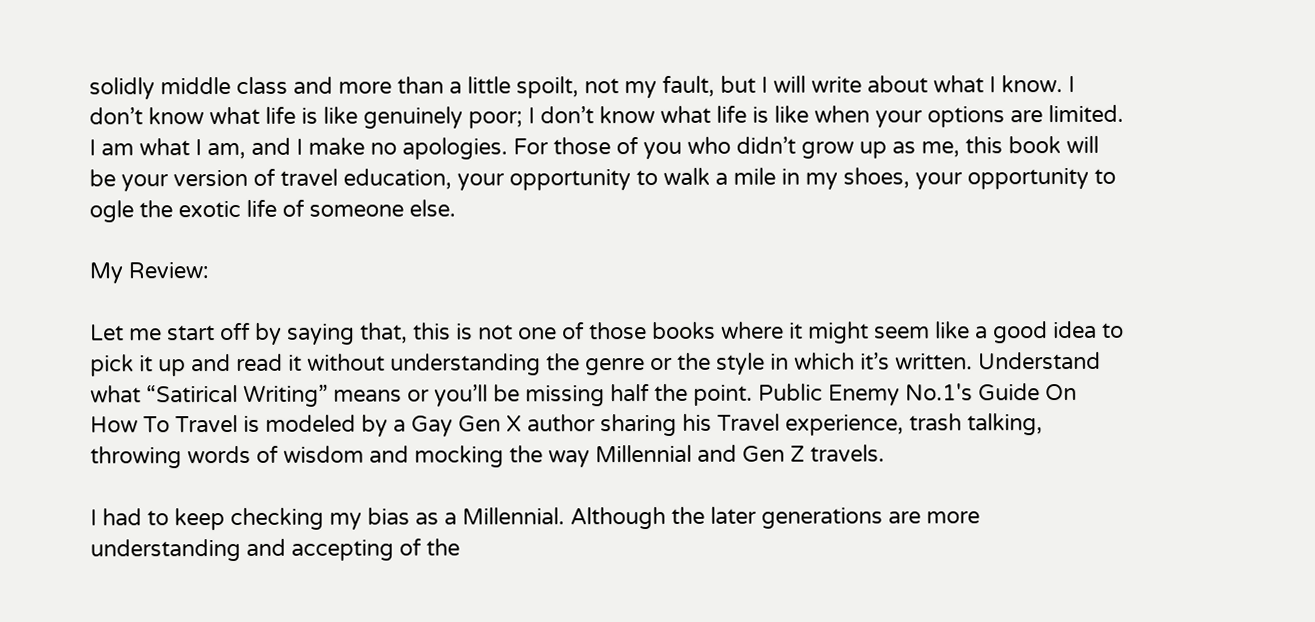solidly middle class and more than a little spoilt, not my fault, but I will write about what I know. I don’t know what life is like genuinely poor; I don’t know what life is like when your options are limited. I am what I am, and I make no apologies. For those of you who didn’t grow up as me, this book will be your version of travel education, your opportunity to walk a mile in my shoes, your opportunity to ogle the exotic life of someone else.

My Review:

Let me start off by saying that, this is not one of those books where it might seem like a good idea to pick it up and read it without understanding the genre or the style in which it’s written. Understand what “Satirical Writing” means or you’ll be missing half the point. Public Enemy No.1's Guide On How To Travel is modeled by a Gay Gen X author sharing his Travel experience, trash talking, throwing words of wisdom and mocking the way Millennial and Gen Z travels.

I had to keep checking my bias as a Millennial. Although the later generations are more understanding and accepting of the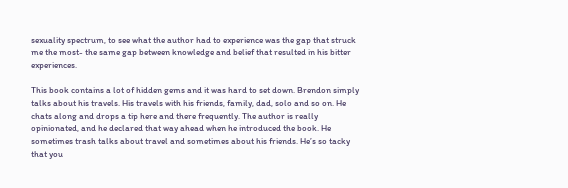sexuality spectrum, to see what the author had to experience was the gap that struck me the most- the same gap between knowledge and belief that resulted in his bitter experiences.

This book contains a lot of hidden gems and it was hard to set down. Brendon simply talks about his travels. His travels with his friends, family, dad, solo and so on. He chats along and drops a tip here and there frequently. The author is really opinionated, and he declared that way ahead when he introduced the book. He sometimes trash talks about travel and sometimes about his friends. He’s so tacky that you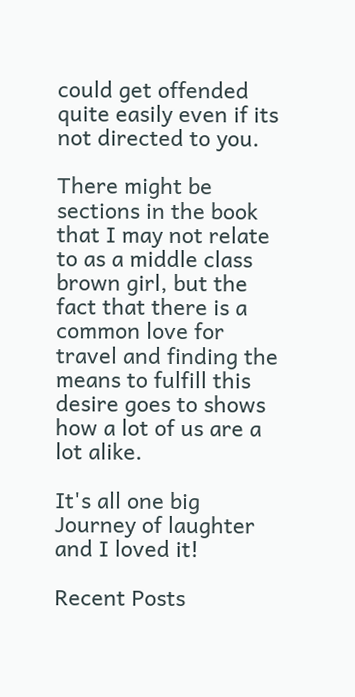could get offended quite easily even if its not directed to you.

There might be sections in the book that I may not relate to as a middle class brown girl, but the fact that there is a common love for travel and finding the means to fulfill this desire goes to shows how a lot of us are a lot alike.

It's all one big Journey of laughter and I loved it!

Recent Posts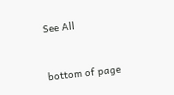See All


bottom of page